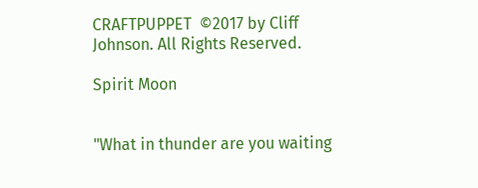CRAFTPUPPET  ©2017 by Cliff Johnson. All Rights Reserved.

Spirit Moon


"What in thunder are you waiting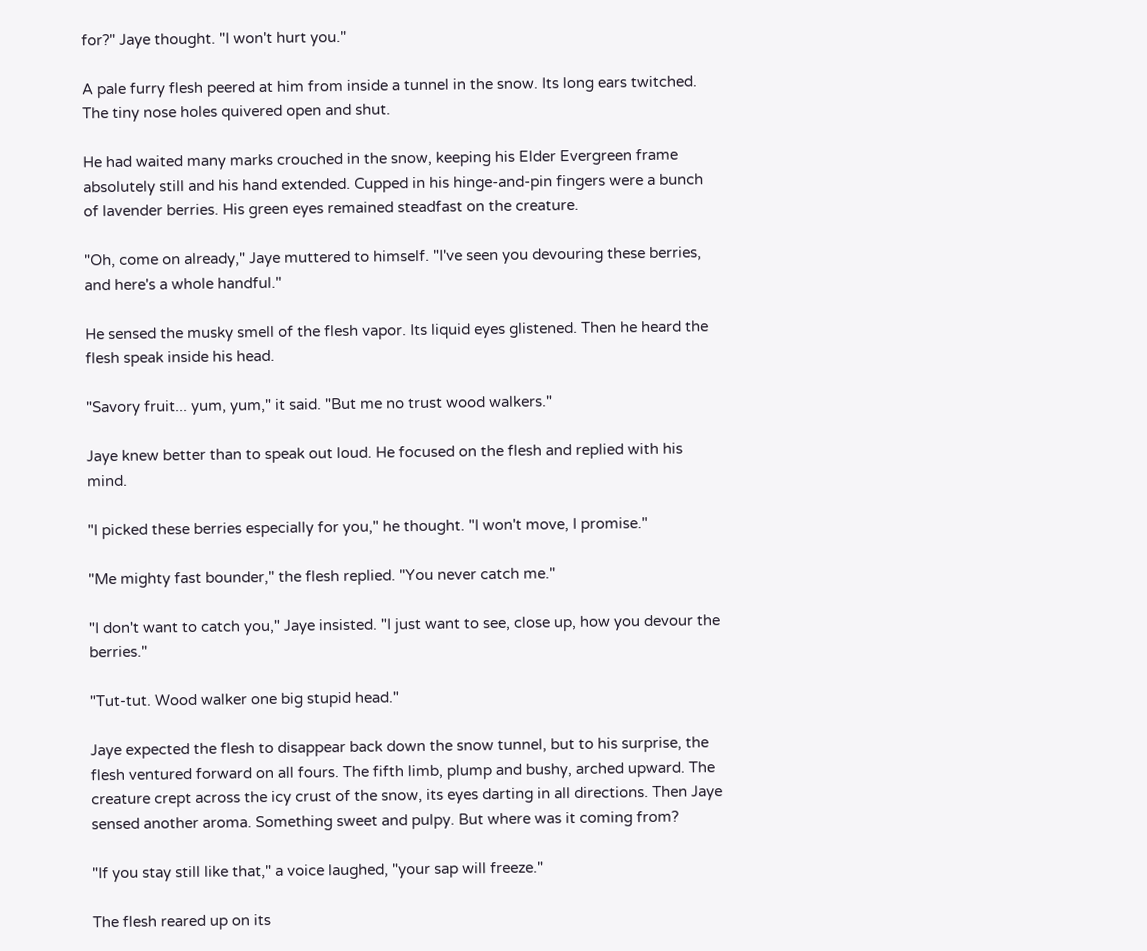for?" Jaye thought. "I won't hurt you."

A pale furry flesh peered at him from inside a tunnel in the snow. Its long ears twitched. The tiny nose holes quivered open and shut.

He had waited many marks crouched in the snow, keeping his Elder Evergreen frame absolutely still and his hand extended. Cupped in his hinge-and-pin fingers were a bunch of lavender berries. His green eyes remained steadfast on the creature.

"Oh, come on already," Jaye muttered to himself. "I've seen you devouring these berries, and here's a whole handful."

He sensed the musky smell of the flesh vapor. Its liquid eyes glistened. Then he heard the flesh speak inside his head.

"Savory fruit... yum, yum," it said. "But me no trust wood walkers."

Jaye knew better than to speak out loud. He focused on the flesh and replied with his mind.

"I picked these berries especially for you," he thought. "I won't move, I promise."

"Me mighty fast bounder," the flesh replied. "You never catch me."

"I don't want to catch you," Jaye insisted. "I just want to see, close up, how you devour the berries."

"Tut-tut. Wood walker one big stupid head."

Jaye expected the flesh to disappear back down the snow tunnel, but to his surprise, the flesh ventured forward on all fours. The fifth limb, plump and bushy, arched upward. The creature crept across the icy crust of the snow, its eyes darting in all directions. Then Jaye sensed another aroma. Something sweet and pulpy. But where was it coming from?

"If you stay still like that," a voice laughed, "your sap will freeze."

The flesh reared up on its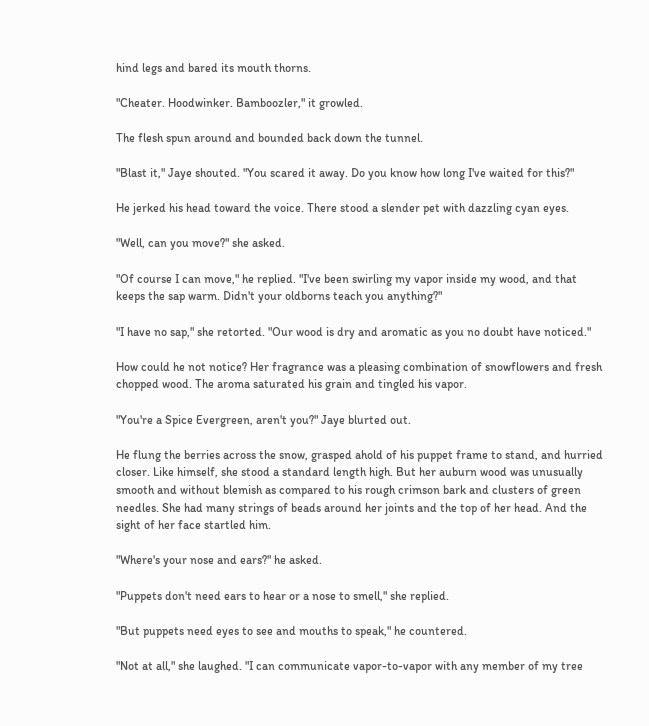hind legs and bared its mouth thorns.

"Cheater. Hoodwinker. Bamboozler," it growled.

The flesh spun around and bounded back down the tunnel.

"Blast it," Jaye shouted. "You scared it away. Do you know how long I've waited for this?"

He jerked his head toward the voice. There stood a slender pet with dazzling cyan eyes.

"Well, can you move?" she asked.

"Of course I can move," he replied. "I've been swirling my vapor inside my wood, and that keeps the sap warm. Didn't your oldborns teach you anything?"

"I have no sap," she retorted. "Our wood is dry and aromatic as you no doubt have noticed."

How could he not notice? Her fragrance was a pleasing combination of snowflowers and fresh chopped wood. The aroma saturated his grain and tingled his vapor.

"You're a Spice Evergreen, aren't you?" Jaye blurted out.

He flung the berries across the snow, grasped ahold of his puppet frame to stand, and hurried closer. Like himself, she stood a standard length high. But her auburn wood was unusually smooth and without blemish as compared to his rough crimson bark and clusters of green needles. She had many strings of beads around her joints and the top of her head. And the sight of her face startled him.

"Where's your nose and ears?" he asked.

"Puppets don't need ears to hear or a nose to smell," she replied.

"But puppets need eyes to see and mouths to speak," he countered.

"Not at all," she laughed. "I can communicate vapor-to-vapor with any member of my tree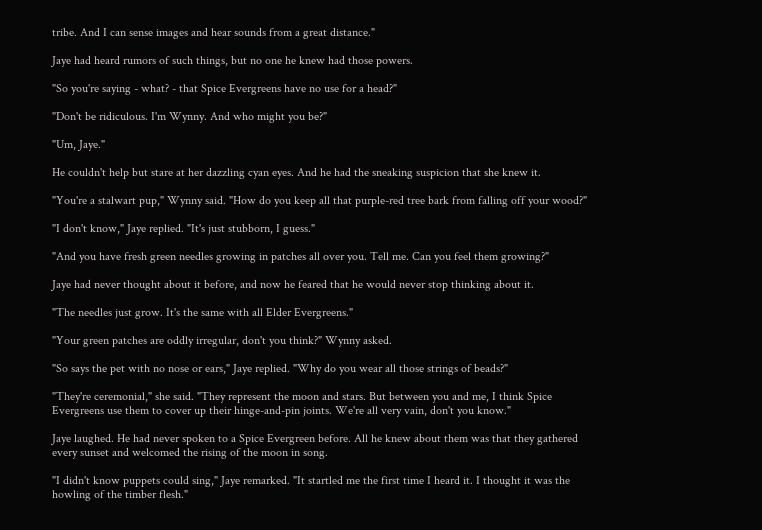tribe. And I can sense images and hear sounds from a great distance."

Jaye had heard rumors of such things, but no one he knew had those powers.

"So you're saying - what? - that Spice Evergreens have no use for a head?"

"Don't be ridiculous. I'm Wynny. And who might you be?"

"Um, Jaye."

He couldn't help but stare at her dazzling cyan eyes. And he had the sneaking suspicion that she knew it.

"You're a stalwart pup," Wynny said. "How do you keep all that purple-red tree bark from falling off your wood?"

"I don't know," Jaye replied. "It's just stubborn, I guess."

"And you have fresh green needles growing in patches all over you. Tell me. Can you feel them growing?"

Jaye had never thought about it before, and now he feared that he would never stop thinking about it.

"The needles just grow. It's the same with all Elder Evergreens."

"Your green patches are oddly irregular, don't you think?" Wynny asked.

"So says the pet with no nose or ears," Jaye replied. "Why do you wear all those strings of beads?"

"They're ceremonial," she said. "They represent the moon and stars. But between you and me, I think Spice Evergreens use them to cover up their hinge-and-pin joints. We're all very vain, don't you know."

Jaye laughed. He had never spoken to a Spice Evergreen before. All he knew about them was that they gathered every sunset and welcomed the rising of the moon in song.

"I didn't know puppets could sing," Jaye remarked. "It startled me the first time I heard it. I thought it was the howling of the timber flesh."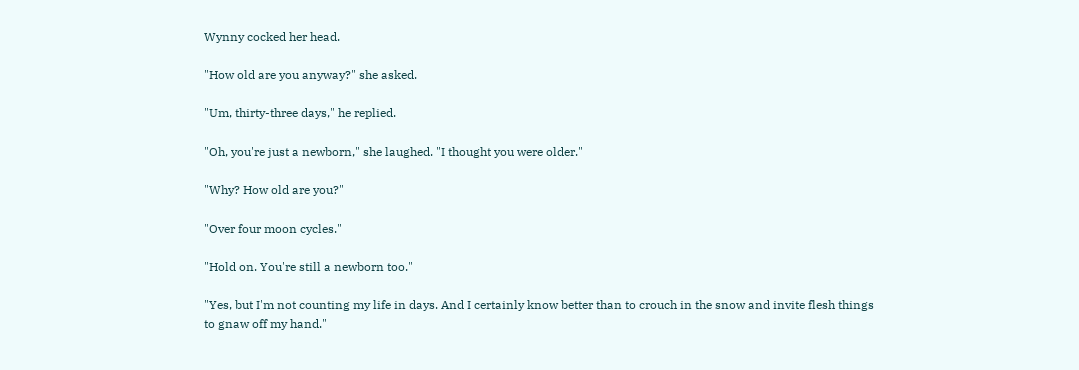Wynny cocked her head.

"How old are you anyway?" she asked.

"Um, thirty-three days," he replied.

"Oh, you're just a newborn," she laughed. "I thought you were older."

"Why? How old are you?"

"Over four moon cycles."

"Hold on. You're still a newborn too."

"Yes, but I'm not counting my life in days. And I certainly know better than to crouch in the snow and invite flesh things to gnaw off my hand."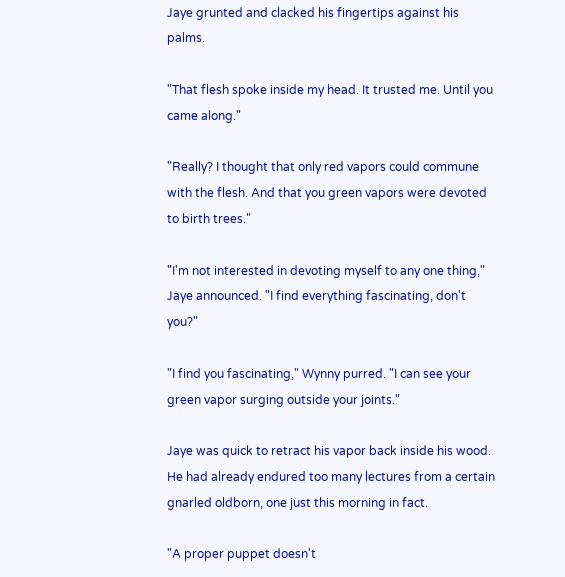Jaye grunted and clacked his fingertips against his palms.

"That flesh spoke inside my head. It trusted me. Until you came along."

"Really? I thought that only red vapors could commune with the flesh. And that you green vapors were devoted to birth trees."

"I'm not interested in devoting myself to any one thing," Jaye announced. "I find everything fascinating, don't you?"

"I find you fascinating," Wynny purred. "I can see your green vapor surging outside your joints."

Jaye was quick to retract his vapor back inside his wood. He had already endured too many lectures from a certain gnarled oldborn, one just this morning in fact.

"A proper puppet doesn't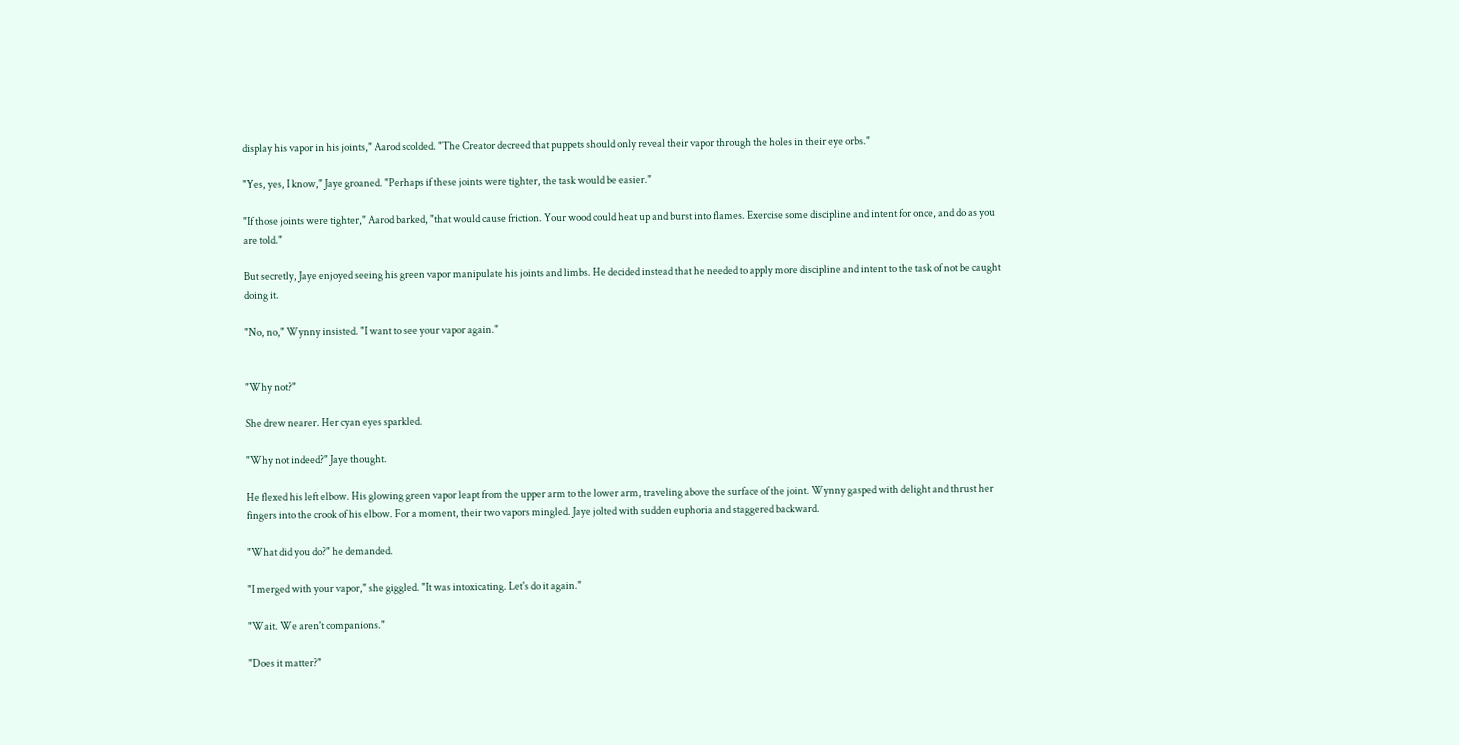display his vapor in his joints," Aarod scolded. "The Creator decreed that puppets should only reveal their vapor through the holes in their eye orbs."

"Yes, yes, I know," Jaye groaned. "Perhaps if these joints were tighter, the task would be easier."

"If those joints were tighter," Aarod barked, "that would cause friction. Your wood could heat up and burst into flames. Exercise some discipline and intent for once, and do as you are told."

But secretly, Jaye enjoyed seeing his green vapor manipulate his joints and limbs. He decided instead that he needed to apply more discipline and intent to the task of not be caught doing it.

"No, no," Wynny insisted. "I want to see your vapor again."


"Why not?"

She drew nearer. Her cyan eyes sparkled.

"Why not indeed?" Jaye thought.

He flexed his left elbow. His glowing green vapor leapt from the upper arm to the lower arm, traveling above the surface of the joint. Wynny gasped with delight and thrust her fingers into the crook of his elbow. For a moment, their two vapors mingled. Jaye jolted with sudden euphoria and staggered backward.

"What did you do?" he demanded.

"I merged with your vapor," she giggled. "It was intoxicating. Let's do it again."

"Wait. We aren't companions."

"Does it matter?"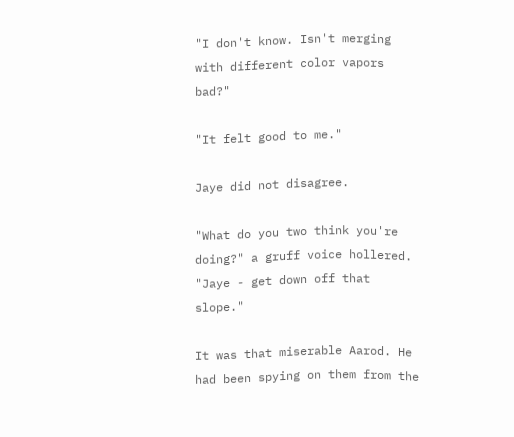"I don't know. Isn't merging with different color vapors bad?"

"It felt good to me."

Jaye did not disagree.

"What do you two think you're doing?" a gruff voice hollered. "Jaye - get down off that slope."

It was that miserable Aarod. He had been spying on them from the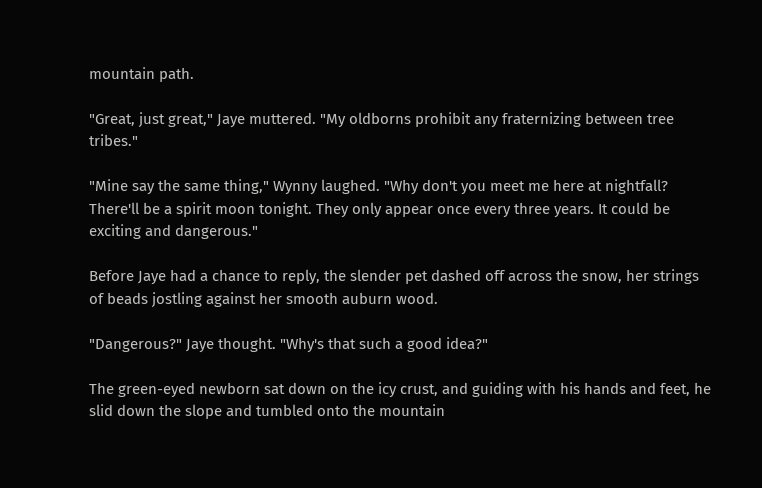mountain path.

"Great, just great," Jaye muttered. "My oldborns prohibit any fraternizing between tree tribes."

"Mine say the same thing," Wynny laughed. "Why don't you meet me here at nightfall? There'll be a spirit moon tonight. They only appear once every three years. It could be exciting and dangerous."

Before Jaye had a chance to reply, the slender pet dashed off across the snow, her strings of beads jostling against her smooth auburn wood.

"Dangerous?" Jaye thought. "Why's that such a good idea?"

The green-eyed newborn sat down on the icy crust, and guiding with his hands and feet, he slid down the slope and tumbled onto the mountain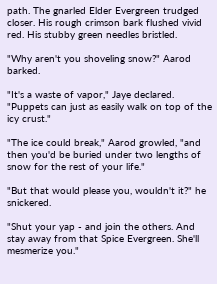path. The gnarled Elder Evergreen trudged closer. His rough crimson bark flushed vivid red. His stubby green needles bristled.

"Why aren't you shoveling snow?" Aarod barked.

"It's a waste of vapor," Jaye declared. "Puppets can just as easily walk on top of the icy crust."

"The ice could break," Aarod growled, "and then you'd be buried under two lengths of snow for the rest of your life."

"But that would please you, wouldn't it?" he snickered.

"Shut your yap - and join the others. And stay away from that Spice Evergreen. She'll mesmerize you."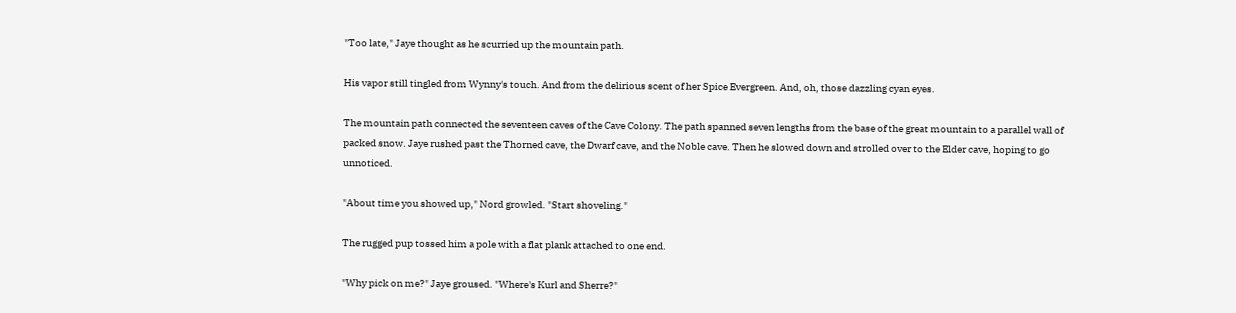"Too late," Jaye thought as he scurried up the mountain path.

His vapor still tingled from Wynny's touch. And from the delirious scent of her Spice Evergreen. And, oh, those dazzling cyan eyes.

The mountain path connected the seventeen caves of the Cave Colony. The path spanned seven lengths from the base of the great mountain to a parallel wall of packed snow. Jaye rushed past the Thorned cave, the Dwarf cave, and the Noble cave. Then he slowed down and strolled over to the Elder cave, hoping to go unnoticed.

"About time you showed up," Nord growled. "Start shoveling."

The rugged pup tossed him a pole with a flat plank attached to one end.

"Why pick on me?" Jaye groused. "Where's Kurl and Sherre?"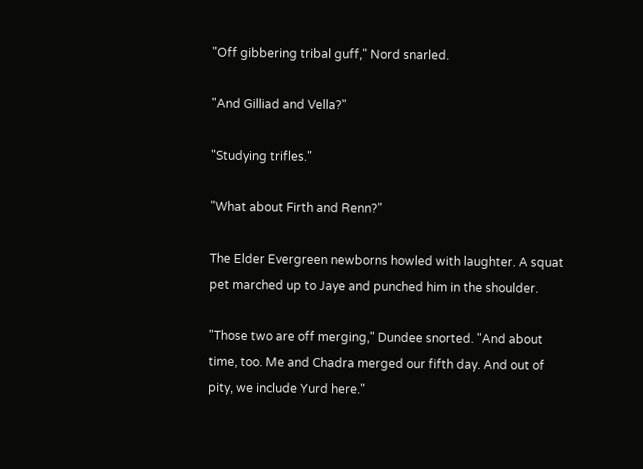"Off gibbering tribal guff," Nord snarled.

"And Gilliad and Vella?"

"Studying trifles."

"What about Firth and Renn?"

The Elder Evergreen newborns howled with laughter. A squat pet marched up to Jaye and punched him in the shoulder.

"Those two are off merging," Dundee snorted. "And about time, too. Me and Chadra merged our fifth day. And out of pity, we include Yurd here."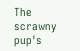The scrawny pup's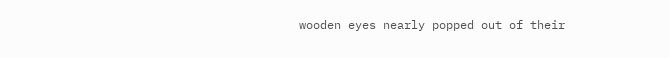wooden eyes nearly popped out of their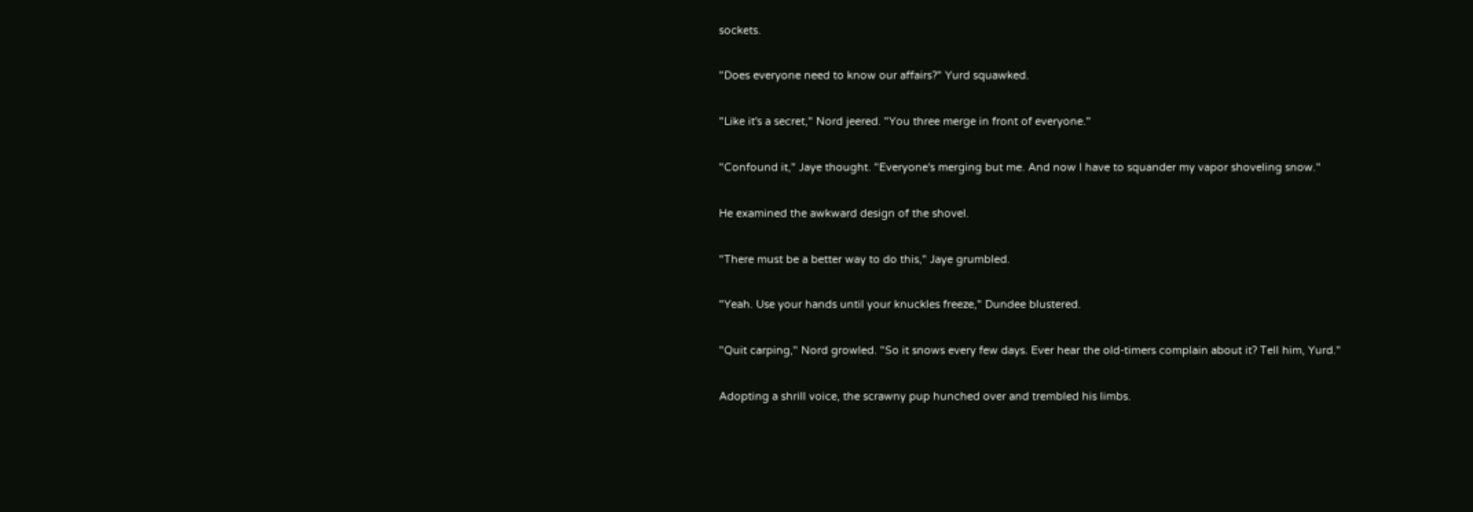sockets.

"Does everyone need to know our affairs?" Yurd squawked.

"Like it's a secret," Nord jeered. "You three merge in front of everyone."

"Confound it," Jaye thought. "Everyone's merging but me. And now I have to squander my vapor shoveling snow."

He examined the awkward design of the shovel.

"There must be a better way to do this," Jaye grumbled.

"Yeah. Use your hands until your knuckles freeze," Dundee blustered.

"Quit carping," Nord growled. "So it snows every few days. Ever hear the old-timers complain about it? Tell him, Yurd."

Adopting a shrill voice, the scrawny pup hunched over and trembled his limbs.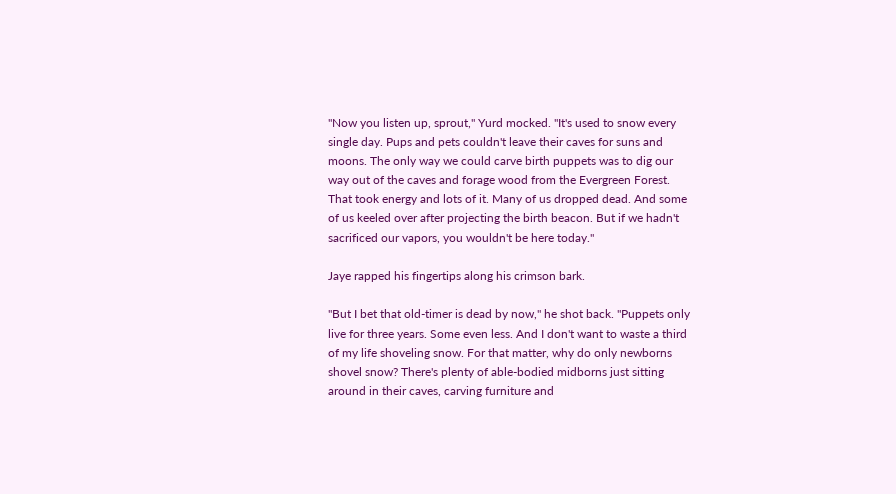"Now you listen up, sprout," Yurd mocked. "It's used to snow every single day. Pups and pets couldn't leave their caves for suns and moons. The only way we could carve birth puppets was to dig our way out of the caves and forage wood from the Evergreen Forest. That took energy and lots of it. Many of us dropped dead. And some of us keeled over after projecting the birth beacon. But if we hadn't sacrificed our vapors, you wouldn't be here today."

Jaye rapped his fingertips along his crimson bark.

"But I bet that old-timer is dead by now," he shot back. "Puppets only live for three years. Some even less. And I don't want to waste a third of my life shoveling snow. For that matter, why do only newborns shovel snow? There's plenty of able-bodied midborns just sitting around in their caves, carving furniture and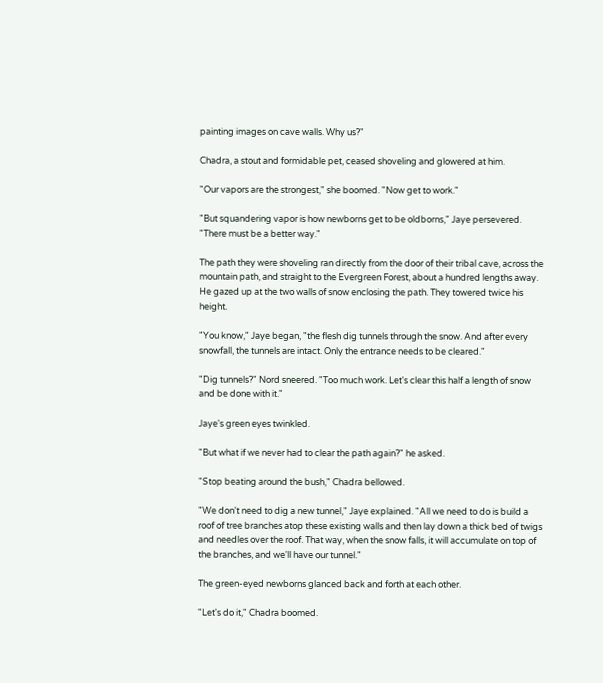painting images on cave walls. Why us?"

Chadra, a stout and formidable pet, ceased shoveling and glowered at him.

"Our vapors are the strongest," she boomed. "Now get to work."

"But squandering vapor is how newborns get to be oldborns," Jaye persevered. "There must be a better way."

The path they were shoveling ran directly from the door of their tribal cave, across the mountain path, and straight to the Evergreen Forest, about a hundred lengths away. He gazed up at the two walls of snow enclosing the path. They towered twice his height.

"You know," Jaye began, "the flesh dig tunnels through the snow. And after every snowfall, the tunnels are intact. Only the entrance needs to be cleared."

"Dig tunnels?" Nord sneered. "Too much work. Let's clear this half a length of snow and be done with it."

Jaye's green eyes twinkled.

"But what if we never had to clear the path again?" he asked.

"Stop beating around the bush," Chadra bellowed.

"We don't need to dig a new tunnel," Jaye explained. "All we need to do is build a roof of tree branches atop these existing walls and then lay down a thick bed of twigs and needles over the roof. That way, when the snow falls, it will accumulate on top of the branches, and we'll have our tunnel."

The green-eyed newborns glanced back and forth at each other.

"Let's do it," Chadra boomed.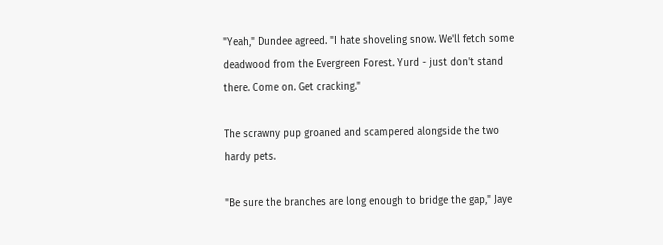"Yeah," Dundee agreed. "I hate shoveling snow. We'll fetch some deadwood from the Evergreen Forest. Yurd - just don't stand there. Come on. Get cracking."

The scrawny pup groaned and scampered alongside the two hardy pets.

"Be sure the branches are long enough to bridge the gap," Jaye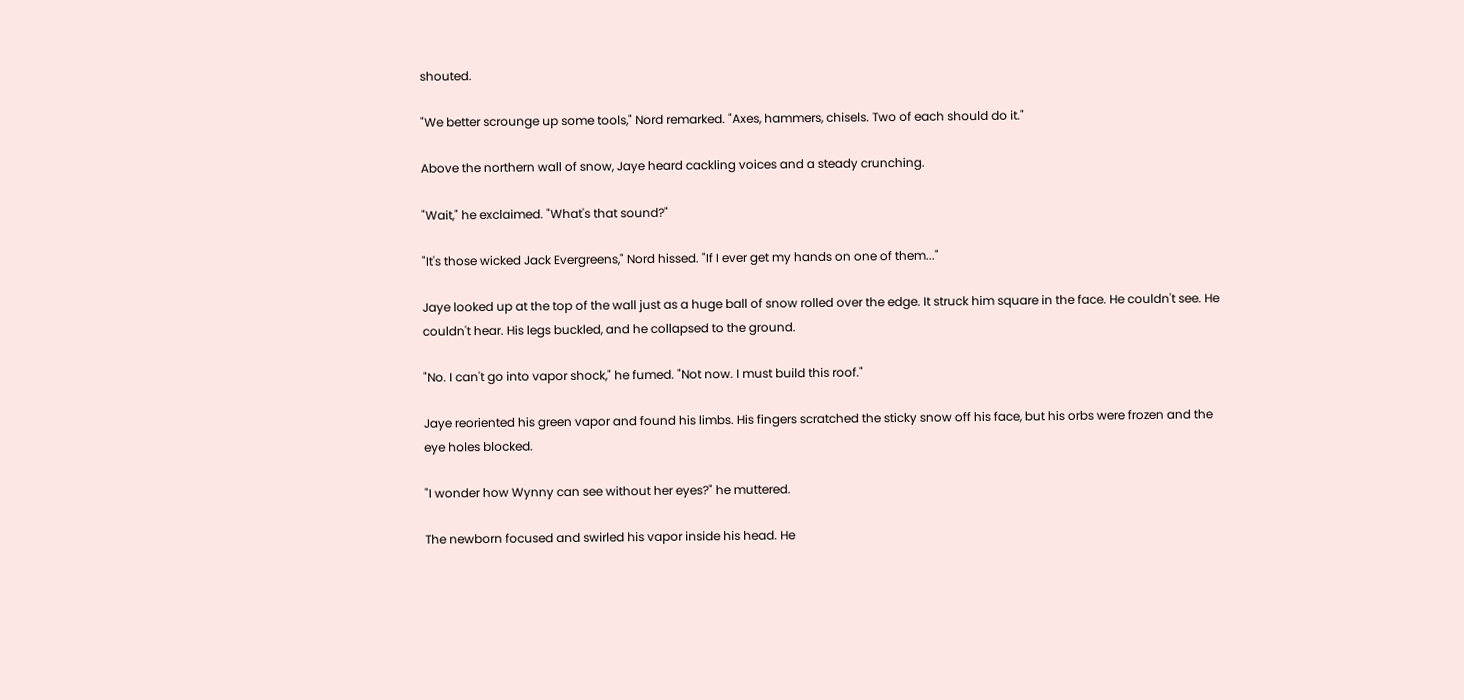shouted.

"We better scrounge up some tools," Nord remarked. "Axes, hammers, chisels. Two of each should do it."

Above the northern wall of snow, Jaye heard cackling voices and a steady crunching.

"Wait," he exclaimed. "What's that sound?"

"It's those wicked Jack Evergreens," Nord hissed. "If I ever get my hands on one of them..."

Jaye looked up at the top of the wall just as a huge ball of snow rolled over the edge. It struck him square in the face. He couldn't see. He couldn't hear. His legs buckled, and he collapsed to the ground.

"No. I can't go into vapor shock," he fumed. "Not now. I must build this roof."

Jaye reoriented his green vapor and found his limbs. His fingers scratched the sticky snow off his face, but his orbs were frozen and the eye holes blocked.

"I wonder how Wynny can see without her eyes?" he muttered.

The newborn focused and swirled his vapor inside his head. He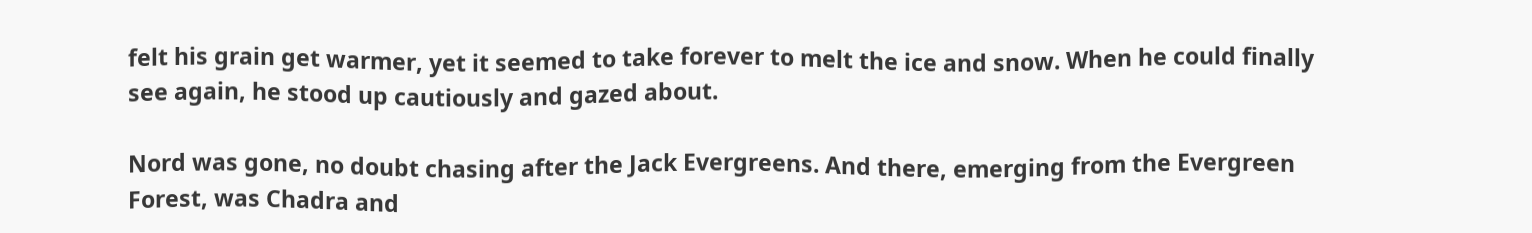felt his grain get warmer, yet it seemed to take forever to melt the ice and snow. When he could finally see again, he stood up cautiously and gazed about.

Nord was gone, no doubt chasing after the Jack Evergreens. And there, emerging from the Evergreen Forest, was Chadra and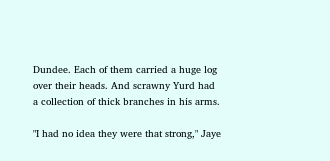Dundee. Each of them carried a huge log over their heads. And scrawny Yurd had a collection of thick branches in his arms.

"I had no idea they were that strong," Jaye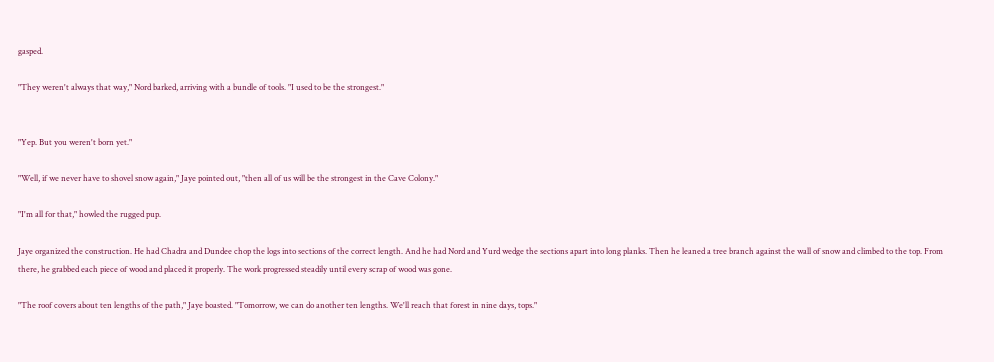gasped.

"They weren't always that way," Nord barked, arriving with a bundle of tools. "I used to be the strongest."


"Yep. But you weren't born yet."

"Well, if we never have to shovel snow again," Jaye pointed out, "then all of us will be the strongest in the Cave Colony."

"I'm all for that," howled the rugged pup.

Jaye organized the construction. He had Chadra and Dundee chop the logs into sections of the correct length. And he had Nord and Yurd wedge the sections apart into long planks. Then he leaned a tree branch against the wall of snow and climbed to the top. From there, he grabbed each piece of wood and placed it properly. The work progressed steadily until every scrap of wood was gone.

"The roof covers about ten lengths of the path," Jaye boasted. "Tomorrow, we can do another ten lengths. We'll reach that forest in nine days, tops."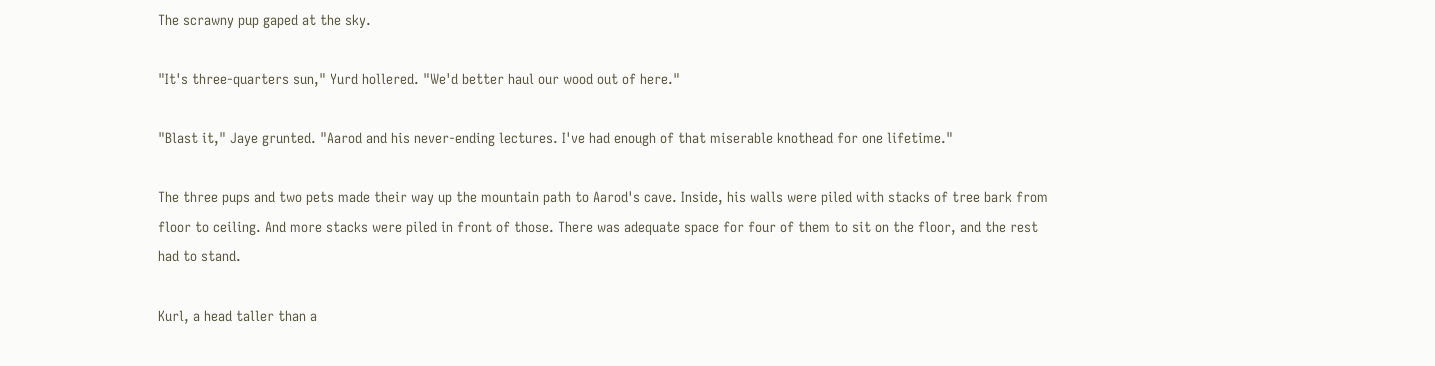The scrawny pup gaped at the sky.

"It's three-quarters sun," Yurd hollered. "We'd better haul our wood out of here."

"Blast it," Jaye grunted. "Aarod and his never-ending lectures. I've had enough of that miserable knothead for one lifetime."

The three pups and two pets made their way up the mountain path to Aarod's cave. Inside, his walls were piled with stacks of tree bark from floor to ceiling. And more stacks were piled in front of those. There was adequate space for four of them to sit on the floor, and the rest had to stand.

Kurl, a head taller than a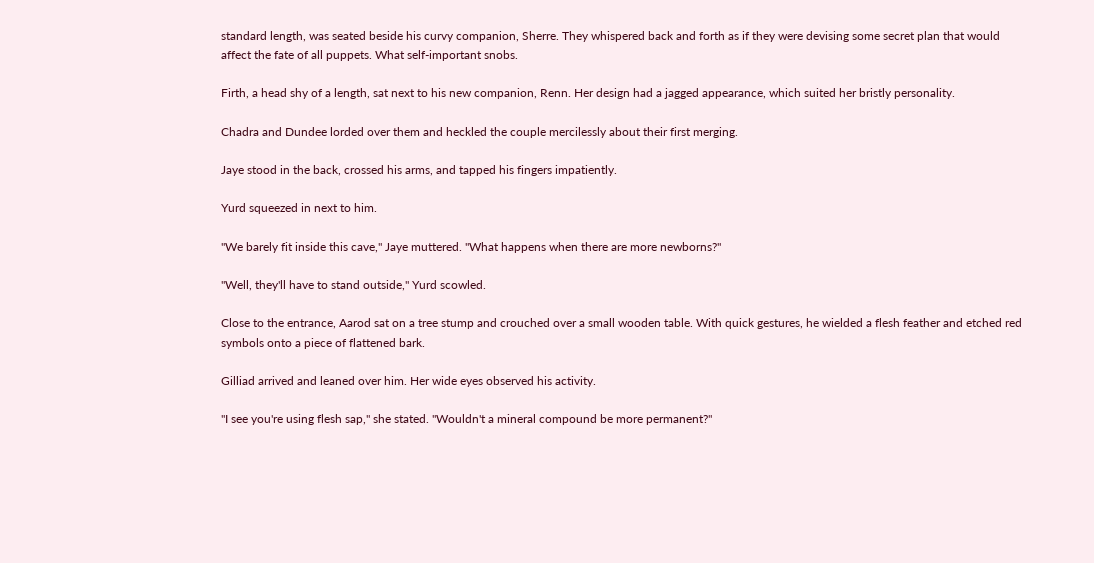standard length, was seated beside his curvy companion, Sherre. They whispered back and forth as if they were devising some secret plan that would affect the fate of all puppets. What self-important snobs.

Firth, a head shy of a length, sat next to his new companion, Renn. Her design had a jagged appearance, which suited her bristly personality.

Chadra and Dundee lorded over them and heckled the couple mercilessly about their first merging.

Jaye stood in the back, crossed his arms, and tapped his fingers impatiently.

Yurd squeezed in next to him.

"We barely fit inside this cave," Jaye muttered. "What happens when there are more newborns?"

"Well, they'll have to stand outside," Yurd scowled.

Close to the entrance, Aarod sat on a tree stump and crouched over a small wooden table. With quick gestures, he wielded a flesh feather and etched red symbols onto a piece of flattened bark.

Gilliad arrived and leaned over him. Her wide eyes observed his activity.

"I see you're using flesh sap," she stated. "Wouldn't a mineral compound be more permanent?"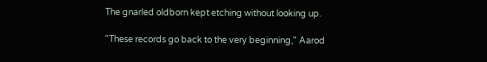The gnarled oldborn kept etching without looking up.

"These records go back to the very beginning," Aarod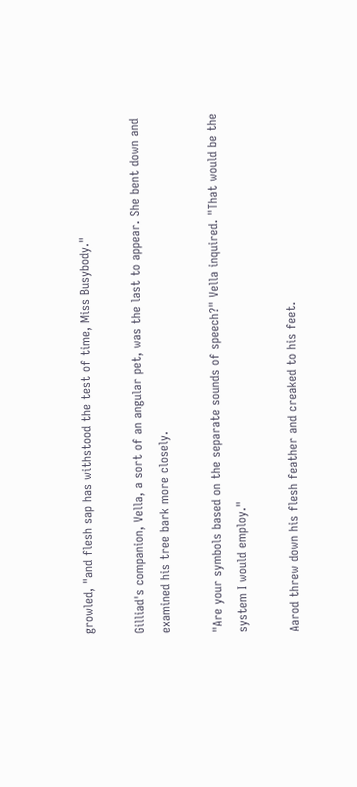growled, "and flesh sap has withstood the test of time, Miss Busybody."

Gilliad's companion, Vella, a sort of an angular pet, was the last to appear. She bent down and examined his tree bark more closely.

"Are your symbols based on the separate sounds of speech?" Vella inquired. "That would be the system I would employ."

Aarod threw down his flesh feather and creaked to his feet.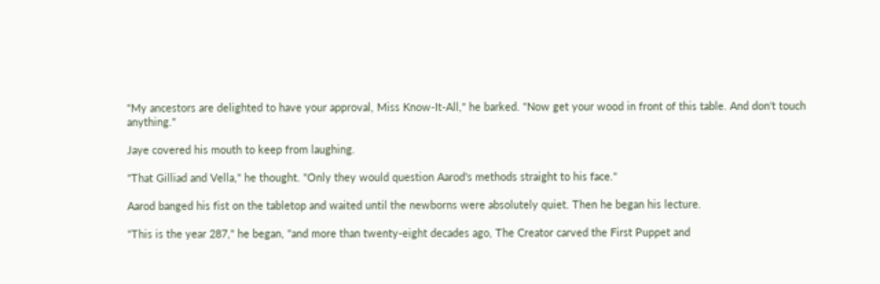"My ancestors are delighted to have your approval, Miss Know-It-All," he barked. "Now get your wood in front of this table. And don't touch anything."

Jaye covered his mouth to keep from laughing.

"That Gilliad and Vella," he thought. "Only they would question Aarod's methods straight to his face."

Aarod banged his fist on the tabletop and waited until the newborns were absolutely quiet. Then he began his lecture.

"This is the year 287," he began, "and more than twenty-eight decades ago, The Creator carved the First Puppet and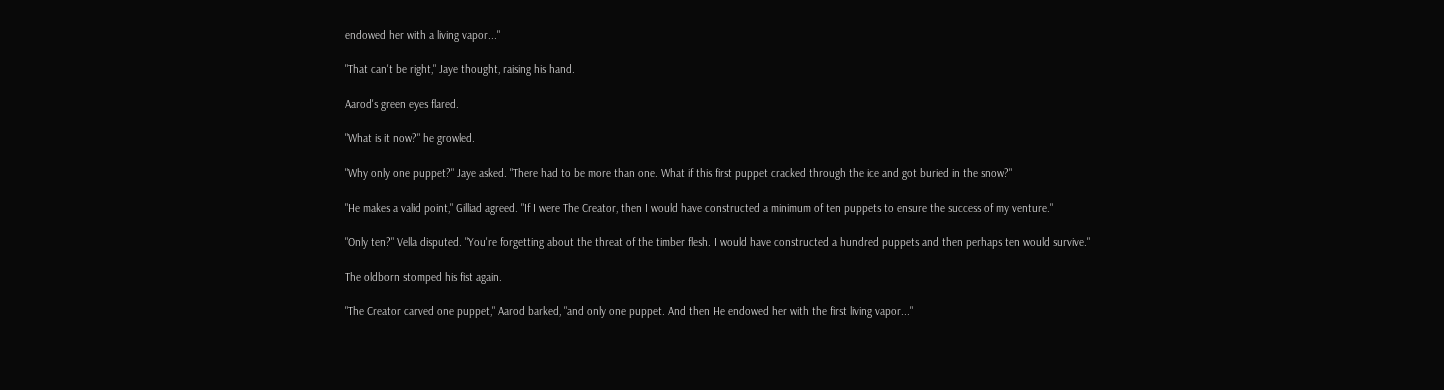endowed her with a living vapor..."

"That can't be right," Jaye thought, raising his hand.

Aarod's green eyes flared.

"What is it now?" he growled.

"Why only one puppet?" Jaye asked. "There had to be more than one. What if this first puppet cracked through the ice and got buried in the snow?"

"He makes a valid point," Gilliad agreed. "If I were The Creator, then I would have constructed a minimum of ten puppets to ensure the success of my venture."

"Only ten?" Vella disputed. "You're forgetting about the threat of the timber flesh. I would have constructed a hundred puppets and then perhaps ten would survive."

The oldborn stomped his fist again.

"The Creator carved one puppet," Aarod barked, "and only one puppet. And then He endowed her with the first living vapor..."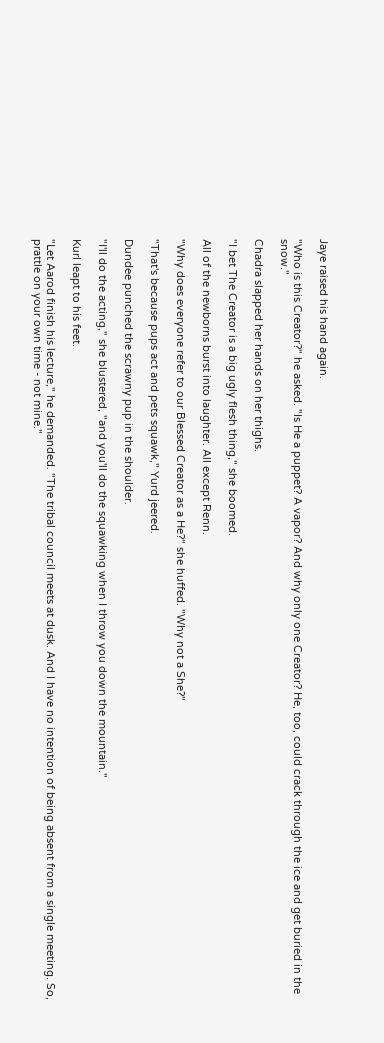Jaye raised his hand again.

"Who is this Creator?" he asked. "Is He a puppet? A vapor? And why only one Creator? He, too, could crack through the ice and get buried in the snow."

Chadra slapped her hands on her thighs.

"I bet The Creator is a big ugly flesh thing," she boomed.

All of the newborns burst into laughter. All except Renn.

"Why does everyone refer to our Blessed Creator as a He?" she huffed. "Why not a She?"

"That's because pups act and pets squawk," Yurd jeered.

Dundee punched the scrawny pup in the shoulder.

"I'll do the acting," she blustered, "and you'll do the squawking when I throw you down the mountain."

Kurl leapt to his feet.

"Let Aarod finish his lecture," he demanded. "The tribal council meets at dusk. And I have no intention of being absent from a single meeting. So, prattle on your own time - not mine."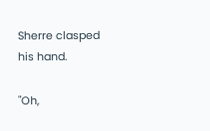Sherre clasped his hand.

"Oh,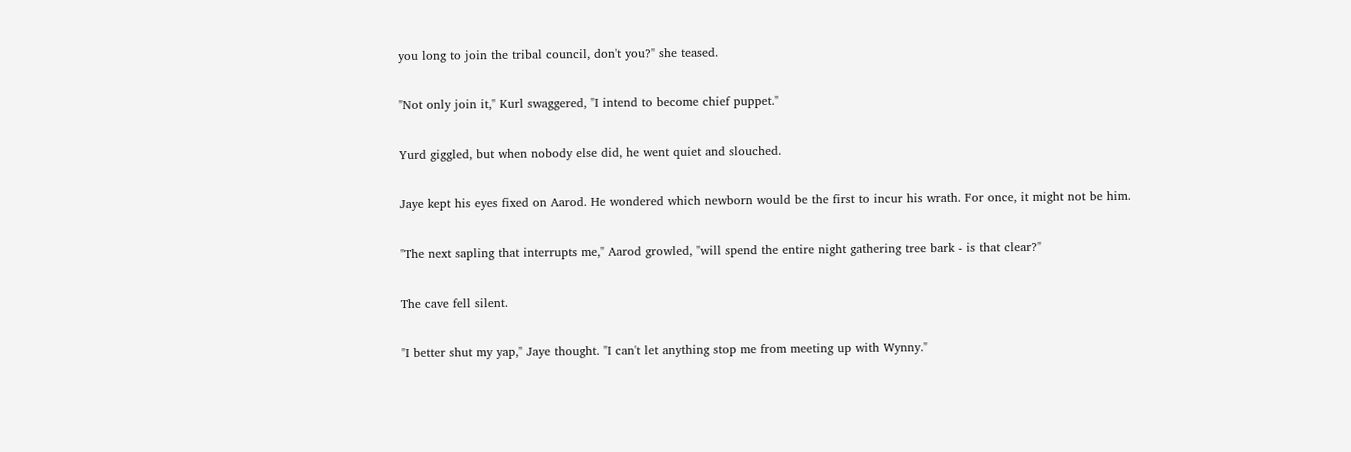you long to join the tribal council, don't you?" she teased.

"Not only join it," Kurl swaggered, "I intend to become chief puppet."

Yurd giggled, but when nobody else did, he went quiet and slouched.

Jaye kept his eyes fixed on Aarod. He wondered which newborn would be the first to incur his wrath. For once, it might not be him.

"The next sapling that interrupts me," Aarod growled, "will spend the entire night gathering tree bark - is that clear?"

The cave fell silent.

"I better shut my yap," Jaye thought. "I can't let anything stop me from meeting up with Wynny."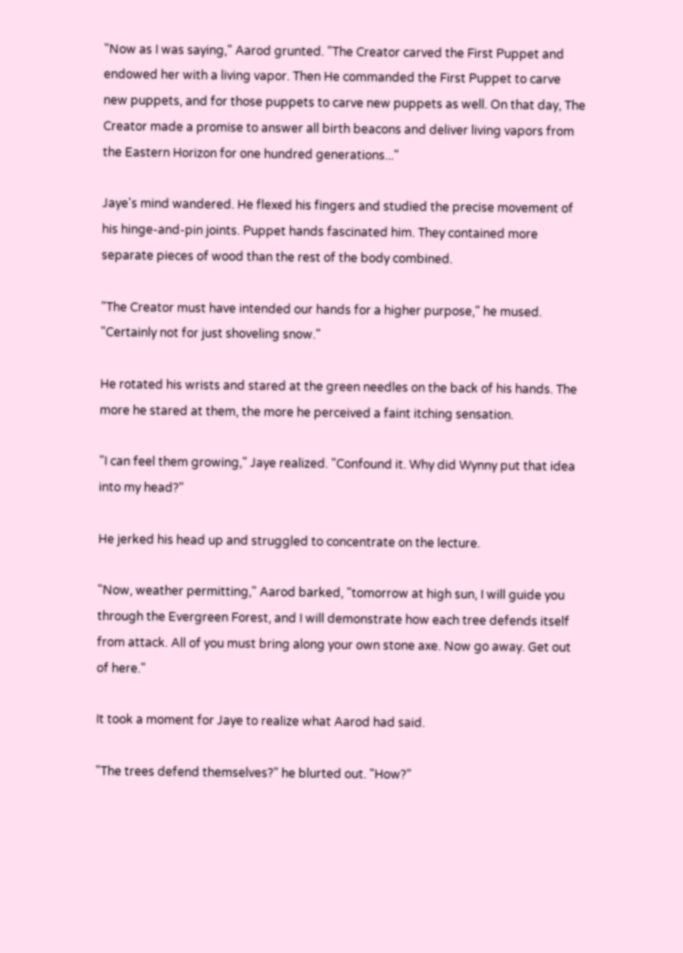"Now as I was saying," Aarod grunted. "The Creator carved the First Puppet and endowed her with a living vapor. Then He commanded the First Puppet to carve new puppets, and for those puppets to carve new puppets as well. On that day, The Creator made a promise to answer all birth beacons and deliver living vapors from the Eastern Horizon for one hundred generations..."

Jaye's mind wandered. He flexed his fingers and studied the precise movement of his hinge-and-pin joints. Puppet hands fascinated him. They contained more separate pieces of wood than the rest of the body combined.

"The Creator must have intended our hands for a higher purpose," he mused. "Certainly not for just shoveling snow."

He rotated his wrists and stared at the green needles on the back of his hands. The more he stared at them, the more he perceived a faint itching sensation.

"I can feel them growing," Jaye realized. "Confound it. Why did Wynny put that idea into my head?"

He jerked his head up and struggled to concentrate on the lecture.

"Now, weather permitting," Aarod barked, "tomorrow at high sun, I will guide you through the Evergreen Forest, and I will demonstrate how each tree defends itself from attack. All of you must bring along your own stone axe. Now go away. Get out of here."

It took a moment for Jaye to realize what Aarod had said.

"The trees defend themselves?" he blurted out. "How?"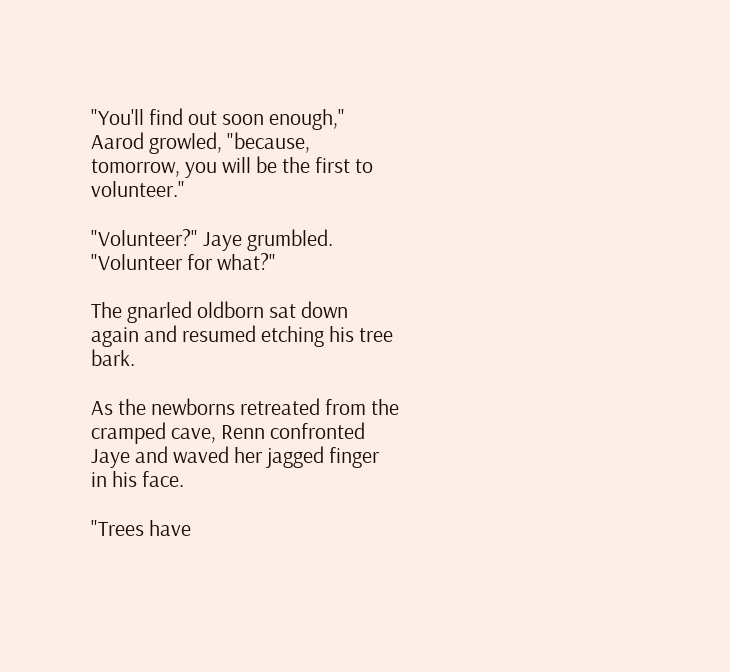"You'll find out soon enough," Aarod growled, "because, tomorrow, you will be the first to volunteer."

"Volunteer?" Jaye grumbled. "Volunteer for what?"

The gnarled oldborn sat down again and resumed etching his tree bark.

As the newborns retreated from the cramped cave, Renn confronted Jaye and waved her jagged finger in his face.

"Trees have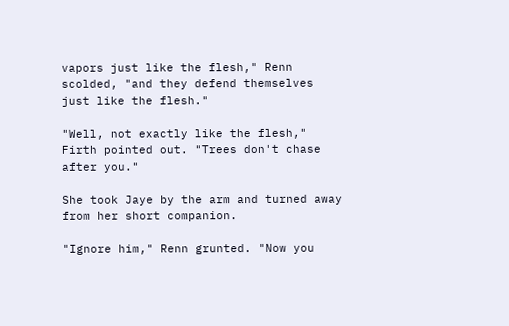vapors just like the flesh," Renn scolded, "and they defend themselves just like the flesh."

"Well, not exactly like the flesh," Firth pointed out. "Trees don't chase after you."

She took Jaye by the arm and turned away from her short companion.

"Ignore him," Renn grunted. "Now you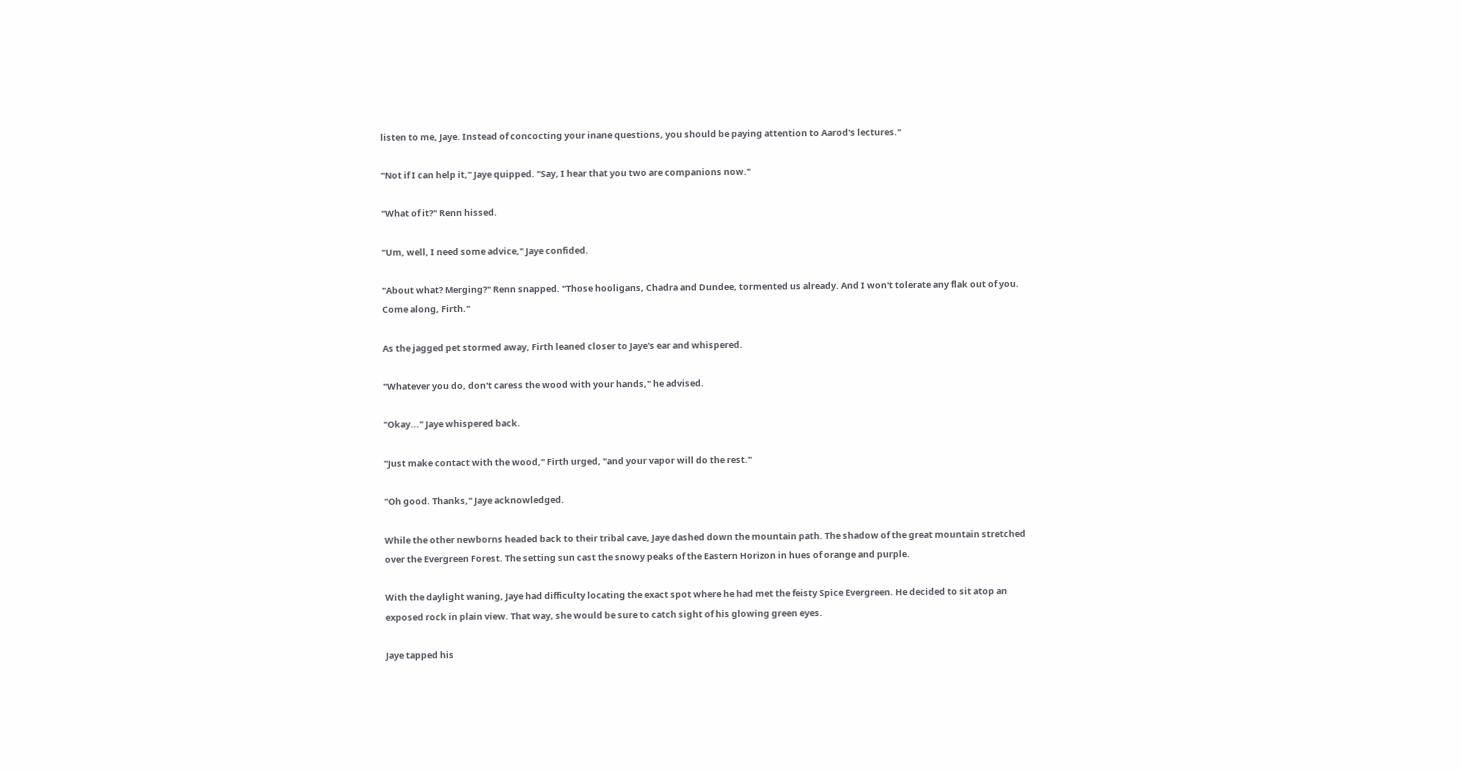listen to me, Jaye. Instead of concocting your inane questions, you should be paying attention to Aarod's lectures."

"Not if I can help it," Jaye quipped. "Say, I hear that you two are companions now."

"What of it?" Renn hissed.

"Um, well, I need some advice," Jaye confided.

"About what? Merging?" Renn snapped. "Those hooligans, Chadra and Dundee, tormented us already. And I won't tolerate any flak out of you. Come along, Firth."

As the jagged pet stormed away, Firth leaned closer to Jaye's ear and whispered.

"Whatever you do, don't caress the wood with your hands," he advised.

"Okay..." Jaye whispered back.

"Just make contact with the wood," Firth urged, "and your vapor will do the rest."

"Oh good. Thanks," Jaye acknowledged.

While the other newborns headed back to their tribal cave, Jaye dashed down the mountain path. The shadow of the great mountain stretched over the Evergreen Forest. The setting sun cast the snowy peaks of the Eastern Horizon in hues of orange and purple.

With the daylight waning, Jaye had difficulty locating the exact spot where he had met the feisty Spice Evergreen. He decided to sit atop an exposed rock in plain view. That way, she would be sure to catch sight of his glowing green eyes.

Jaye tapped his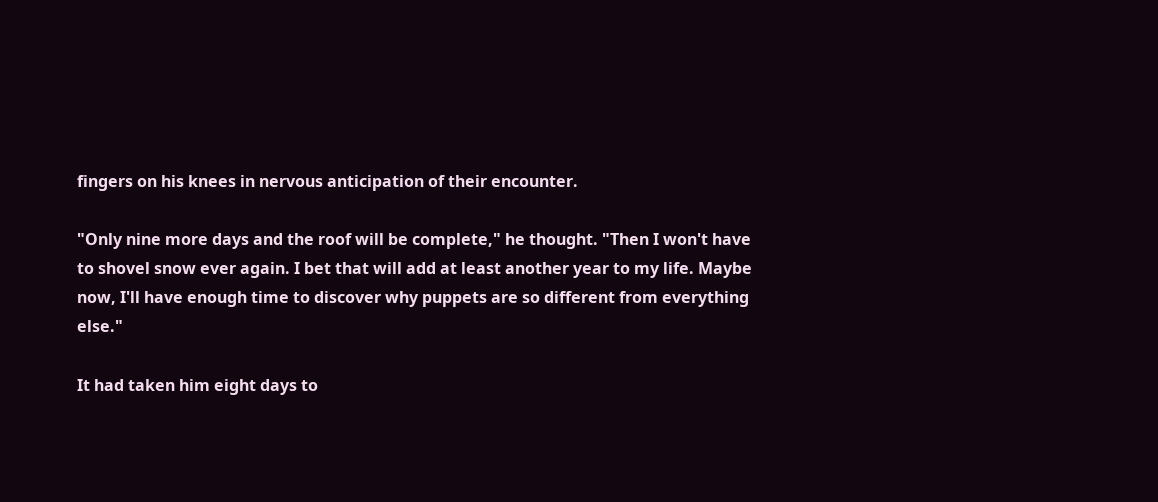fingers on his knees in nervous anticipation of their encounter.

"Only nine more days and the roof will be complete," he thought. "Then I won't have to shovel snow ever again. I bet that will add at least another year to my life. Maybe now, I'll have enough time to discover why puppets are so different from everything else."

It had taken him eight days to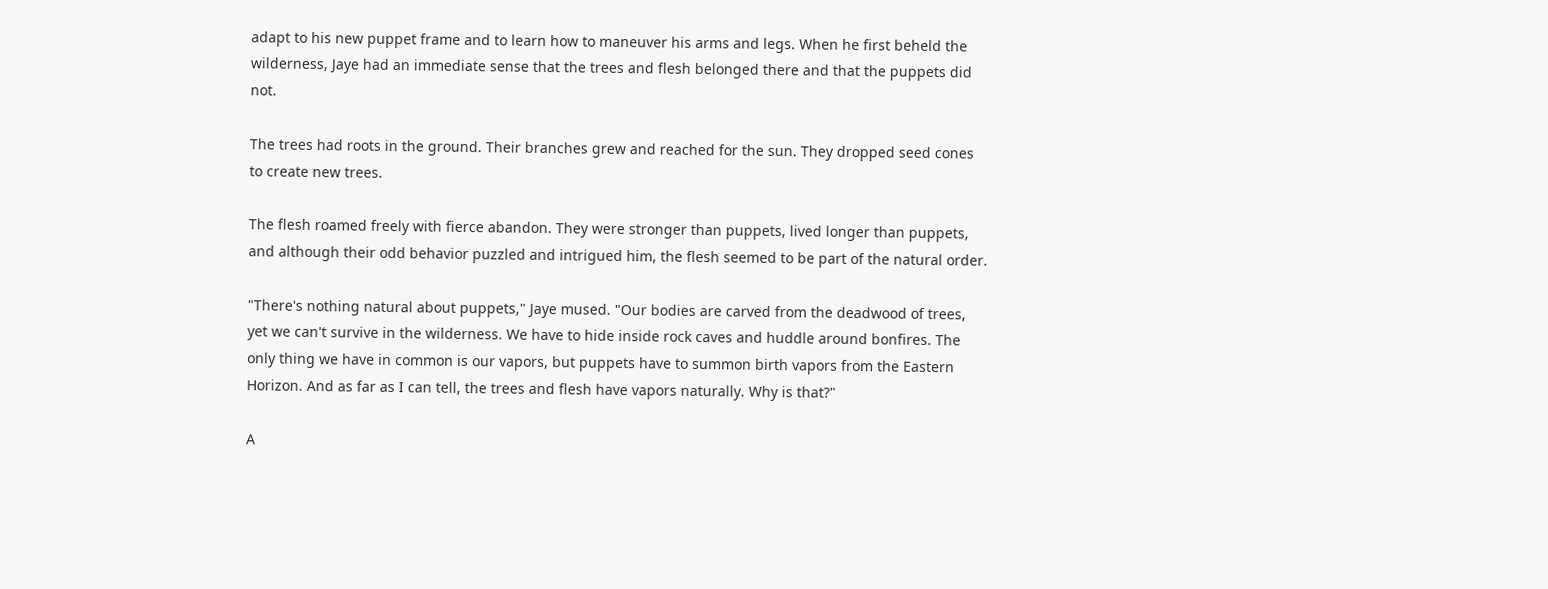adapt to his new puppet frame and to learn how to maneuver his arms and legs. When he first beheld the wilderness, Jaye had an immediate sense that the trees and flesh belonged there and that the puppets did not.

The trees had roots in the ground. Their branches grew and reached for the sun. They dropped seed cones to create new trees.

The flesh roamed freely with fierce abandon. They were stronger than puppets, lived longer than puppets, and although their odd behavior puzzled and intrigued him, the flesh seemed to be part of the natural order.

"There's nothing natural about puppets," Jaye mused. "Our bodies are carved from the deadwood of trees, yet we can't survive in the wilderness. We have to hide inside rock caves and huddle around bonfires. The only thing we have in common is our vapors, but puppets have to summon birth vapors from the Eastern Horizon. And as far as I can tell, the trees and flesh have vapors naturally. Why is that?"

A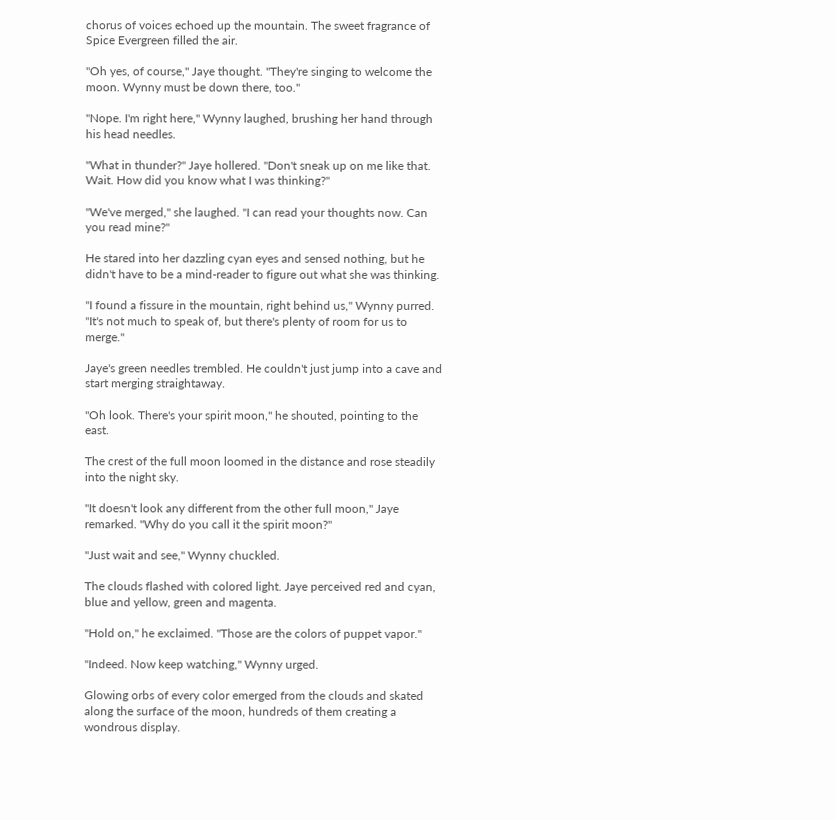chorus of voices echoed up the mountain. The sweet fragrance of Spice Evergreen filled the air.

"Oh yes, of course," Jaye thought. "They're singing to welcome the moon. Wynny must be down there, too."

"Nope. I'm right here," Wynny laughed, brushing her hand through his head needles.

"What in thunder?" Jaye hollered. "Don't sneak up on me like that. Wait. How did you know what I was thinking?"

"We've merged," she laughed. "I can read your thoughts now. Can you read mine?"

He stared into her dazzling cyan eyes and sensed nothing, but he didn't have to be a mind-reader to figure out what she was thinking.

"I found a fissure in the mountain, right behind us," Wynny purred. "It's not much to speak of, but there's plenty of room for us to merge."

Jaye's green needles trembled. He couldn't just jump into a cave and start merging straightaway.

"Oh look. There's your spirit moon," he shouted, pointing to the east.

The crest of the full moon loomed in the distance and rose steadily into the night sky.

"It doesn't look any different from the other full moon," Jaye remarked. "Why do you call it the spirit moon?"

"Just wait and see," Wynny chuckled.

The clouds flashed with colored light. Jaye perceived red and cyan, blue and yellow, green and magenta.

"Hold on," he exclaimed. "Those are the colors of puppet vapor."

"Indeed. Now keep watching," Wynny urged.

Glowing orbs of every color emerged from the clouds and skated along the surface of the moon, hundreds of them creating a wondrous display.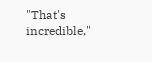"That's incredible,"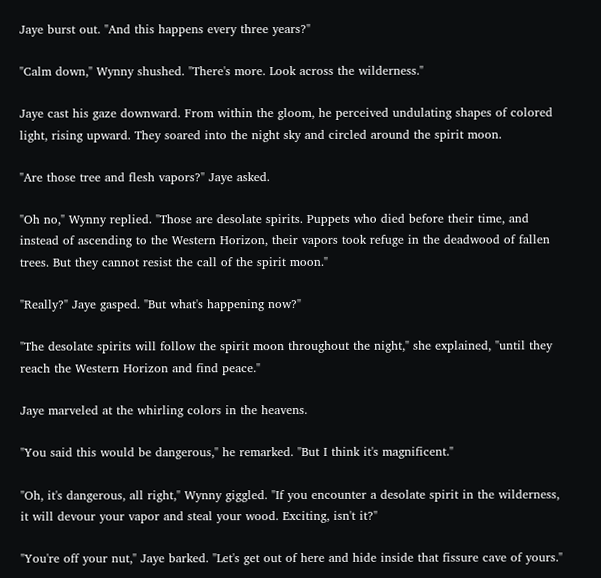Jaye burst out. "And this happens every three years?"

"Calm down," Wynny shushed. "There's more. Look across the wilderness."

Jaye cast his gaze downward. From within the gloom, he perceived undulating shapes of colored light, rising upward. They soared into the night sky and circled around the spirit moon.

"Are those tree and flesh vapors?" Jaye asked.

"Oh no," Wynny replied. "Those are desolate spirits. Puppets who died before their time, and instead of ascending to the Western Horizon, their vapors took refuge in the deadwood of fallen trees. But they cannot resist the call of the spirit moon."

"Really?" Jaye gasped. "But what's happening now?"

"The desolate spirits will follow the spirit moon throughout the night," she explained, "until they reach the Western Horizon and find peace."

Jaye marveled at the whirling colors in the heavens.

"You said this would be dangerous," he remarked. "But I think it's magnificent."

"Oh, it's dangerous, all right," Wynny giggled. "If you encounter a desolate spirit in the wilderness, it will devour your vapor and steal your wood. Exciting, isn't it?"

"You're off your nut," Jaye barked. "Let's get out of here and hide inside that fissure cave of yours."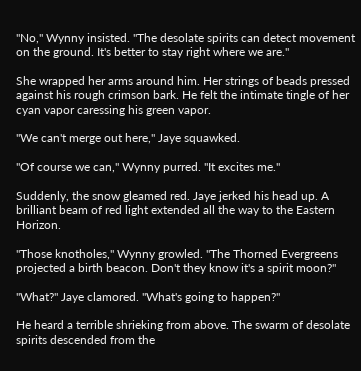"No," Wynny insisted. "The desolate spirits can detect movement on the ground. It's better to stay right where we are."

She wrapped her arms around him. Her strings of beads pressed against his rough crimson bark. He felt the intimate tingle of her cyan vapor caressing his green vapor.

"We can't merge out here," Jaye squawked.

"Of course we can," Wynny purred. "It excites me."

Suddenly, the snow gleamed red. Jaye jerked his head up. A brilliant beam of red light extended all the way to the Eastern Horizon.

"Those knotholes," Wynny growled. "The Thorned Evergreens projected a birth beacon. Don't they know it's a spirit moon?"

"What?" Jaye clamored. "What's going to happen?"

He heard a terrible shrieking from above. The swarm of desolate spirits descended from the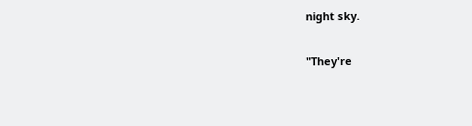night sky.

"They're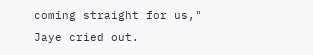coming straight for us," Jaye cried out.